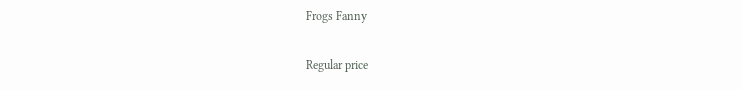Frogs Fanny

Regular price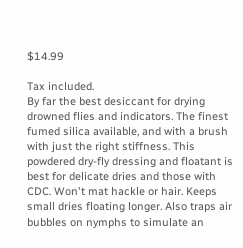$14.99

Tax included.
By far the best desiccant for drying drowned flies and indicators. The finest fumed silica available, and with a brush with just the right stiffness. This powdered dry-fly dressing and floatant is best for delicate dries and those with CDC. Won't mat hackle or hair. Keeps small dries floating longer. Also traps air bubbles on nymphs to simulate an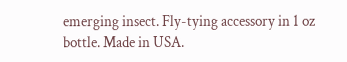emerging insect. Fly-tying accessory in 1 oz bottle. Made in USA.